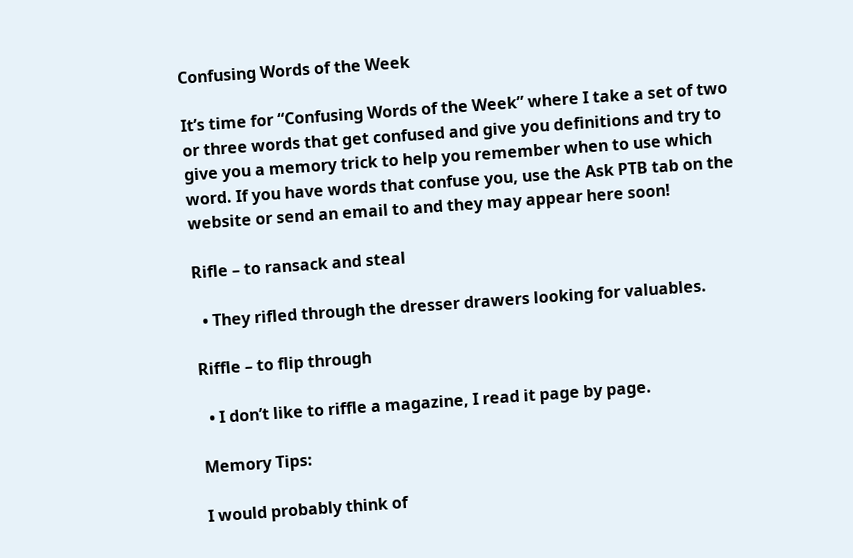Confusing Words of the Week

It’s time for “Confusing Words of the Week” where I take a set of two or three words that get confused and give you definitions and try to give you a memory trick to help you remember when to use which word. If you have words that confuse you, use the Ask PTB tab on the website or send an email to and they may appear here soon!

Rifle – to ransack and steal

  • They rifled through the dresser drawers looking for valuables.

Riffle – to flip through

  • I don’t like to riffle a magazine, I read it page by page.

Memory Tips:

I would probably think of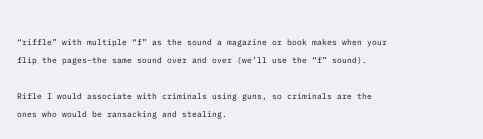“riffle” with multiple “f” as the sound a magazine or book makes when your flip the pages–the same sound over and over (we’ll use the “f” sound).

Rifle I would associate with criminals using guns, so criminals are the ones who would be ransacking and stealing.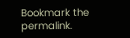Bookmark the permalink.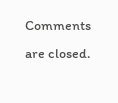Comments are closed.